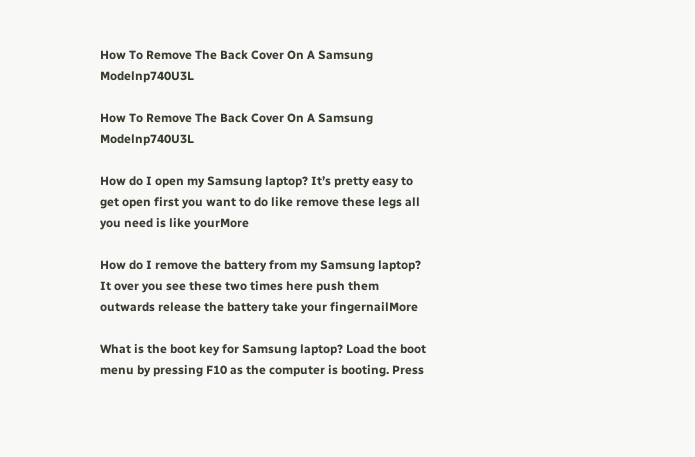How To Remove The Back Cover On A Samsung Modelnp740U3L

How To Remove The Back Cover On A Samsung Modelnp740U3L

How do I open my Samsung laptop? It’s pretty easy to get open first you want to do like remove these legs all you need is like yourMore

How do I remove the battery from my Samsung laptop? It over you see these two times here push them outwards release the battery take your fingernailMore

What is the boot key for Samsung laptop? Load the boot menu by pressing F10 as the computer is booting. Press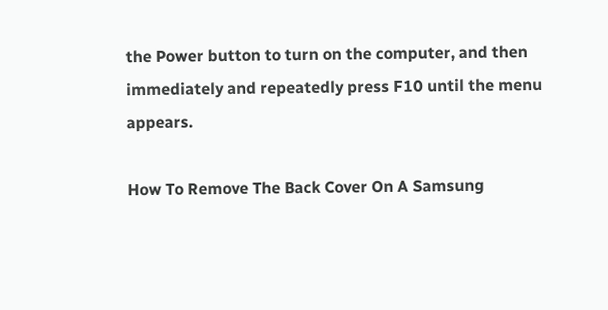the Power button to turn on the computer, and then immediately and repeatedly press F10 until the menu appears.

How To Remove The Back Cover On A Samsung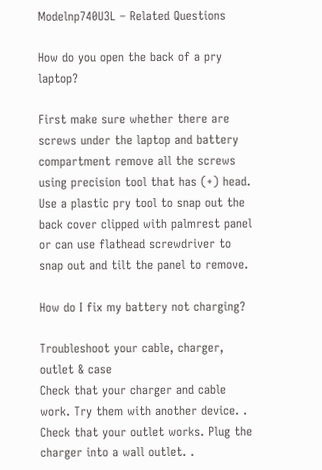Modelnp740U3L – Related Questions

How do you open the back of a pry laptop?

First make sure whether there are screws under the laptop and battery compartment remove all the screws using precision tool that has (+) head. Use a plastic pry tool to snap out the back cover clipped with palmrest panel or can use flathead screwdriver to snap out and tilt the panel to remove.

How do I fix my battery not charging?

Troubleshoot your cable, charger, outlet & case
Check that your charger and cable work. Try them with another device. .
Check that your outlet works. Plug the charger into a wall outlet. .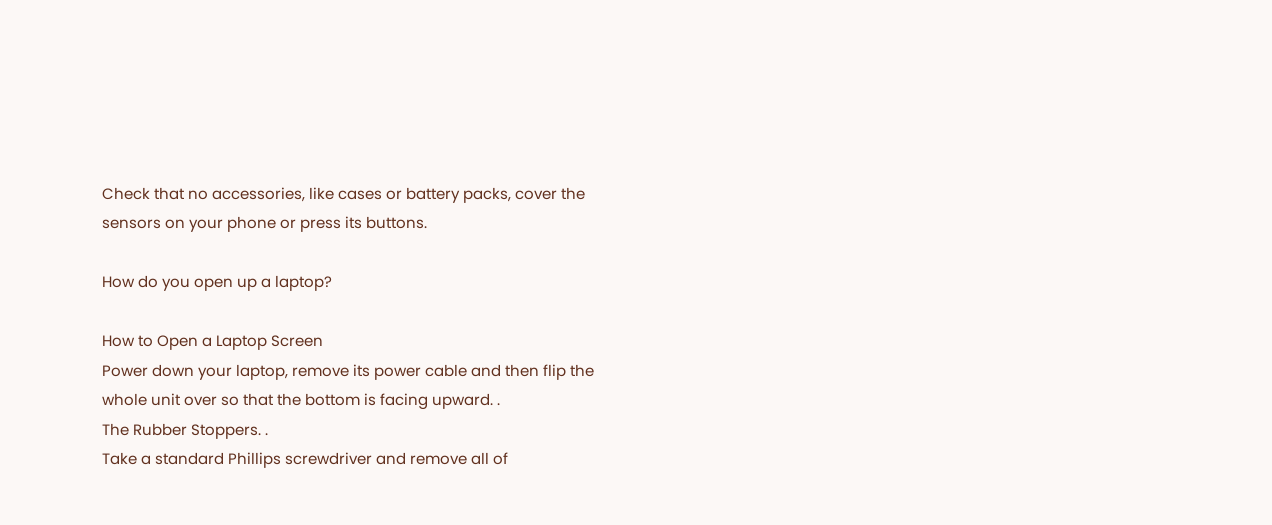Check that no accessories, like cases or battery packs, cover the sensors on your phone or press its buttons.

How do you open up a laptop?

How to Open a Laptop Screen
Power down your laptop, remove its power cable and then flip the whole unit over so that the bottom is facing upward. .
The Rubber Stoppers. .
Take a standard Phillips screwdriver and remove all of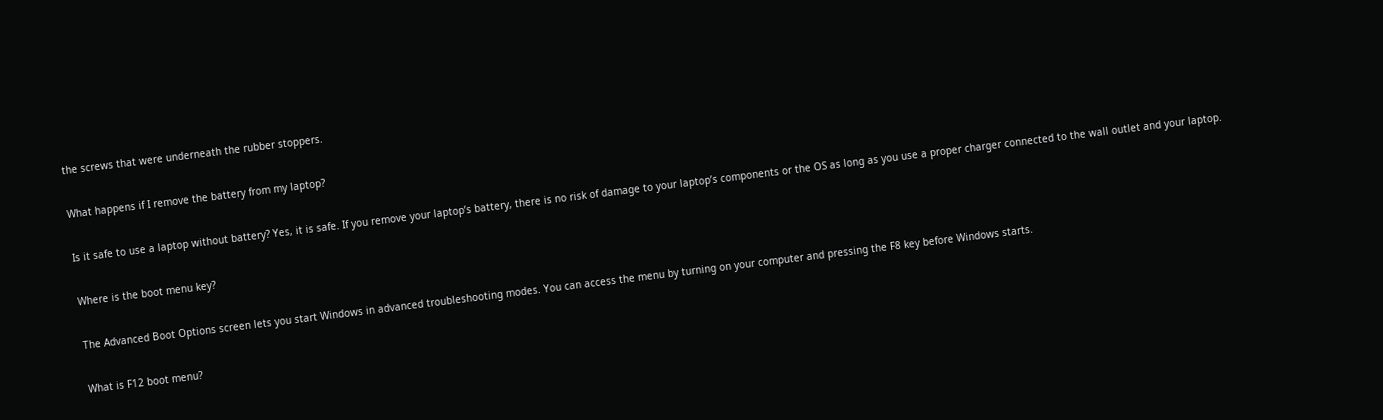the screws that were underneath the rubber stoppers.

What happens if I remove the battery from my laptop?

Is it safe to use a laptop without battery? Yes, it is safe. If you remove your laptop’s battery, there is no risk of damage to your laptop’s components or the OS as long as you use a proper charger connected to the wall outlet and your laptop.

Where is the boot menu key?

The Advanced Boot Options screen lets you start Windows in advanced troubleshooting modes. You can access the menu by turning on your computer and pressing the F8 key before Windows starts.

What is F12 boot menu?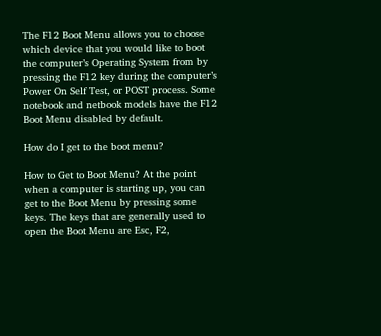The F12 Boot Menu allows you to choose which device that you would like to boot the computer’s Operating System from by pressing the F12 key during the computer’s Power On Self Test, or POST process. Some notebook and netbook models have the F12 Boot Menu disabled by default.

How do I get to the boot menu?

How to Get to Boot Menu? At the point when a computer is starting up, you can get to the Boot Menu by pressing some keys. The keys that are generally used to open the Boot Menu are Esc, F2,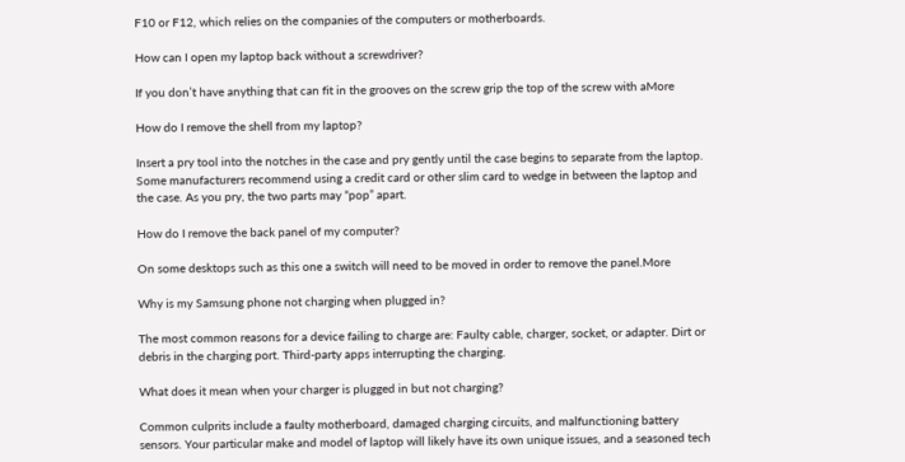F10 or F12, which relies on the companies of the computers or motherboards.

How can I open my laptop back without a screwdriver?

If you don’t have anything that can fit in the grooves on the screw grip the top of the screw with aMore

How do I remove the shell from my laptop?

Insert a pry tool into the notches in the case and pry gently until the case begins to separate from the laptop. Some manufacturers recommend using a credit card or other slim card to wedge in between the laptop and the case. As you pry, the two parts may “pop” apart.

How do I remove the back panel of my computer?

On some desktops such as this one a switch will need to be moved in order to remove the panel.More

Why is my Samsung phone not charging when plugged in?

The most common reasons for a device failing to charge are: Faulty cable, charger, socket, or adapter. Dirt or debris in the charging port. Third-party apps interrupting the charging.

What does it mean when your charger is plugged in but not charging?

Common culprits include a faulty motherboard, damaged charging circuits, and malfunctioning battery sensors. Your particular make and model of laptop will likely have its own unique issues, and a seasoned tech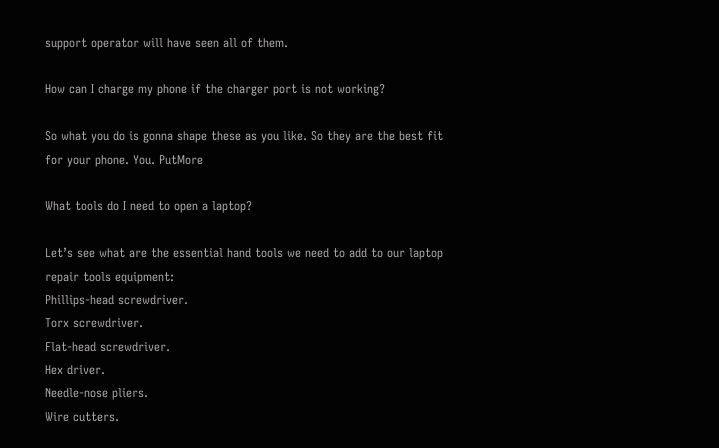support operator will have seen all of them.

How can I charge my phone if the charger port is not working?

So what you do is gonna shape these as you like. So they are the best fit for your phone. You. PutMore

What tools do I need to open a laptop?

Let’s see what are the essential hand tools we need to add to our laptop repair tools equipment:
Phillips-head screwdriver.
Torx screwdriver.
Flat-head screwdriver.
Hex driver.
Needle-nose pliers.
Wire cutters.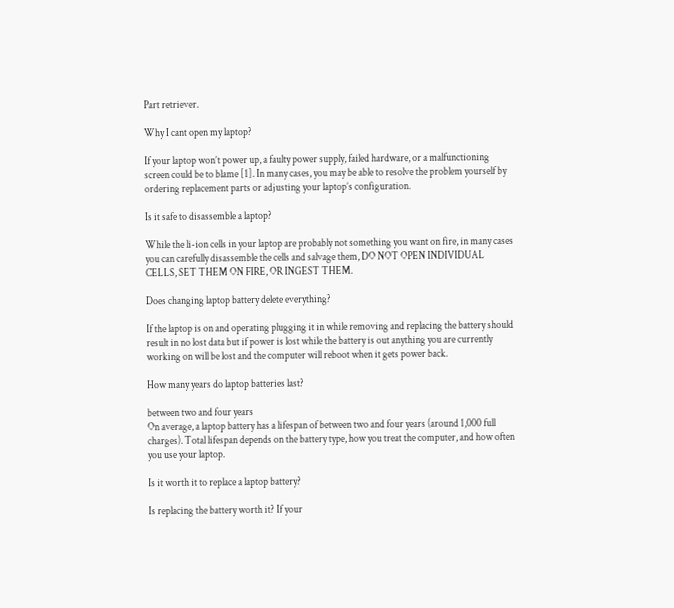Part retriever.

Why I cant open my laptop?

If your laptop won’t power up, a faulty power supply, failed hardware, or a malfunctioning screen could be to blame [1]. In many cases, you may be able to resolve the problem yourself by ordering replacement parts or adjusting your laptop’s configuration.

Is it safe to disassemble a laptop?

While the li-ion cells in your laptop are probably not something you want on fire, in many cases you can carefully disassemble the cells and salvage them, DO NOT OPEN INDIVIDUAL CELLS, SET THEM ON FIRE, OR INGEST THEM.

Does changing laptop battery delete everything?

If the laptop is on and operating plugging it in while removing and replacing the battery should result in no lost data but if power is lost while the battery is out anything you are currently working on will be lost and the computer will reboot when it gets power back.

How many years do laptop batteries last?

between two and four years
On average, a laptop battery has a lifespan of between two and four years (around 1,000 full charges). Total lifespan depends on the battery type, how you treat the computer, and how often you use your laptop.

Is it worth it to replace a laptop battery?

Is replacing the battery worth it? If your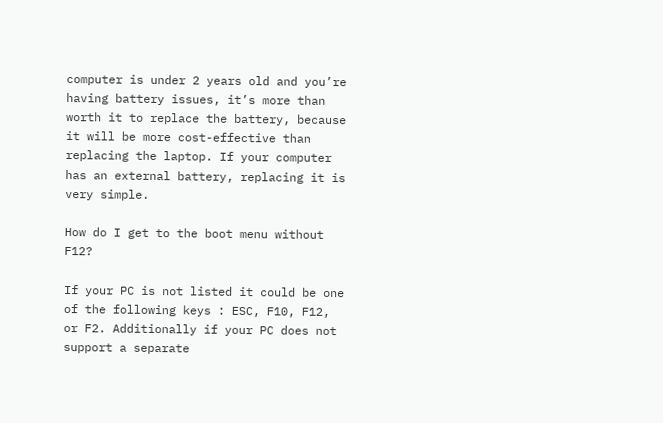computer is under 2 years old and you’re having battery issues, it’s more than worth it to replace the battery, because it will be more cost-effective than replacing the laptop. If your computer has an external battery, replacing it is very simple.

How do I get to the boot menu without F12?

If your PC is not listed it could be one of the following keys : ESC, F10, F12, or F2. Additionally if your PC does not support a separate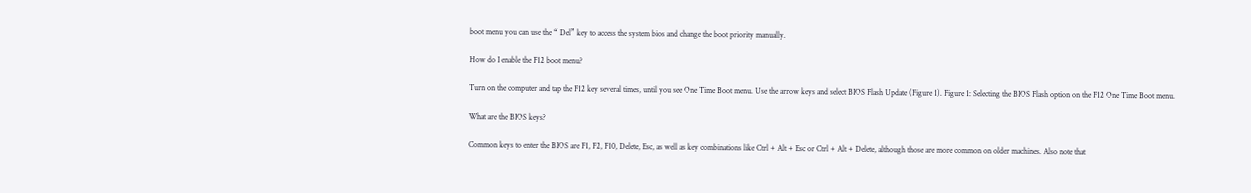boot menu you can use the “ Del” key to access the system bios and change the boot priority manually.

How do I enable the F12 boot menu?

Turn on the computer and tap the F12 key several times, until you see One Time Boot menu. Use the arrow keys and select BIOS Flash Update (Figure 1). Figure 1: Selecting the BIOS Flash option on the F12 One Time Boot menu.

What are the BIOS keys?

Common keys to enter the BIOS are F1, F2, F10, Delete, Esc, as well as key combinations like Ctrl + Alt + Esc or Ctrl + Alt + Delete, although those are more common on older machines. Also note that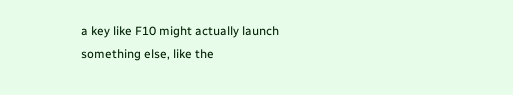a key like F10 might actually launch something else, like the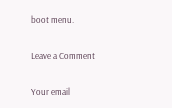boot menu.

Leave a Comment

Your email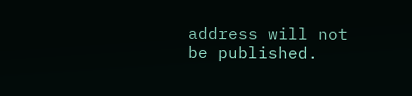address will not be published.